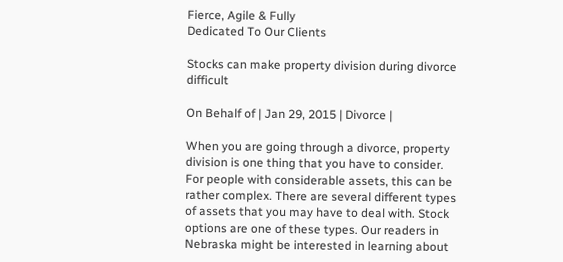Fierce, Agile & Fully
Dedicated To Our Clients

Stocks can make property division during divorce difficult

On Behalf of | Jan 29, 2015 | Divorce |

When you are going through a divorce, property division is one thing that you have to consider. For people with considerable assets, this can be rather complex. There are several different types of assets that you may have to deal with. Stock options are one of these types. Our readers in Nebraska might be interested in learning about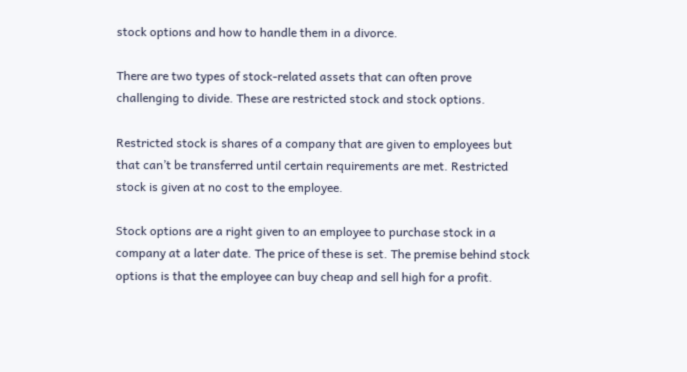stock options and how to handle them in a divorce.

There are two types of stock-related assets that can often prove challenging to divide. These are restricted stock and stock options.

Restricted stock is shares of a company that are given to employees but that can’t be transferred until certain requirements are met. Restricted stock is given at no cost to the employee.

Stock options are a right given to an employee to purchase stock in a company at a later date. The price of these is set. The premise behind stock options is that the employee can buy cheap and sell high for a profit.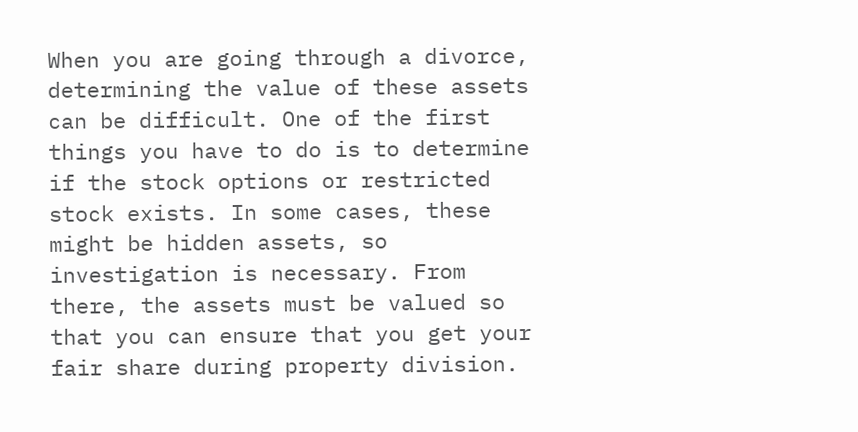When you are going through a divorce, determining the value of these assets can be difficult. One of the first things you have to do is to determine if the stock options or restricted stock exists. In some cases, these might be hidden assets, so investigation is necessary. From there, the assets must be valued so that you can ensure that you get your fair share during property division.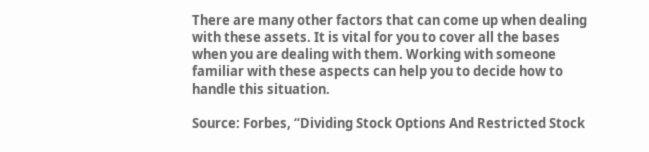There are many other factors that can come up when dealing with these assets. It is vital for you to cover all the bases when you are dealing with them. Working with someone familiar with these aspects can help you to decide how to handle this situation.

Source: Forbes, “Dividing Stock Options And Restricted Stock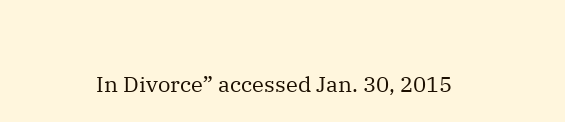In Divorce” accessed Jan. 30, 2015